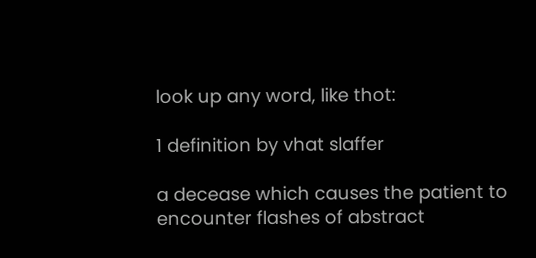look up any word, like thot:

1 definition by vhat slaffer

a decease which causes the patient to encounter flashes of abstract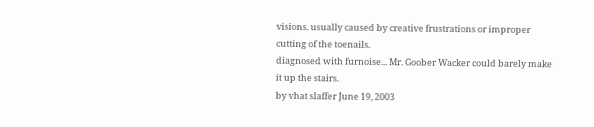visions. usually caused by creative frustrations or improper cutting of the toenails.
diagnosed with furnoise... Mr. Goober Wacker could barely make it up the stairs.
by vhat slaffer June 19, 2003